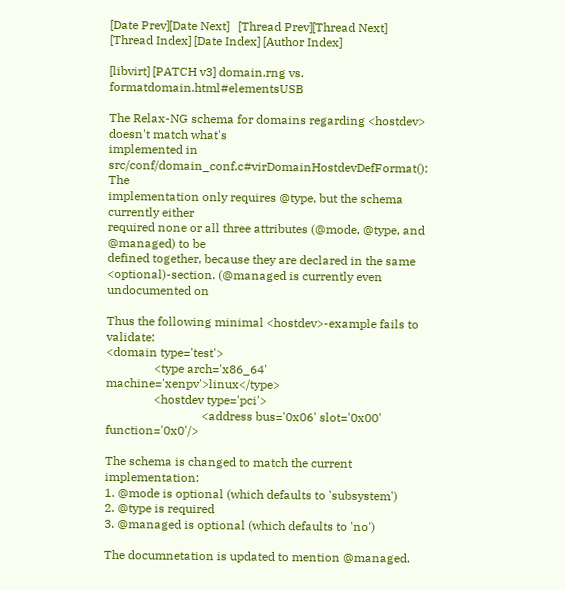[Date Prev][Date Next]   [Thread Prev][Thread Next]   [Thread Index] [Date Index] [Author Index]

[libvirt] [PATCH v3] domain.rng vs. formatdomain.html#elementsUSB

The Relax-NG schema for domains regarding <hostdev> doesn't match what's
implemented in src/conf/domain_conf.c#virDomainHostdevDefFormat(): The
implementation only requires @type, but the schema currently either
required none or all three attributes (@mode, @type, and @managed) to be
defined together, because they are declared in the same
<optional)-section. (@managed is currently even undocumented on

Thus the following minimal <hostdev>-example fails to validate:
<domain type='test'>
                <type arch='x86_64' machine='xenpv'>linux</type>
                <hostdev type='pci'>
                                <address bus='0x06' slot='0x00' function='0x0'/>

The schema is changed to match the current implementation:
1. @mode is optional (which defaults to 'subsystem')
2. @type is required
3. @managed is optional (which defaults to 'no')

The documnetation is updated to mention @managed.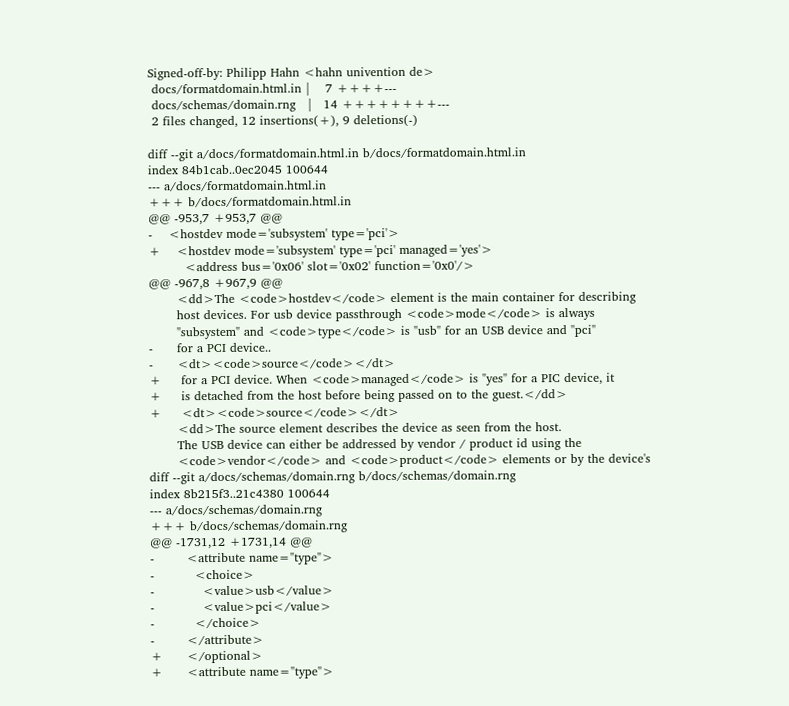Signed-off-by: Philipp Hahn <hahn univention de>
 docs/formatdomain.html.in |    7 ++++---
 docs/schemas/domain.rng   |   14 ++++++++---
 2 files changed, 12 insertions(+), 9 deletions(-)

diff --git a/docs/formatdomain.html.in b/docs/formatdomain.html.in
index 84b1cab..0ec2045 100644
--- a/docs/formatdomain.html.in
+++ b/docs/formatdomain.html.in
@@ -953,7 +953,7 @@
-    <hostdev mode='subsystem' type='pci'>
+    <hostdev mode='subsystem' type='pci' managed='yes'>
         <address bus='0x06' slot='0x02' function='0x0'/>
@@ -967,8 +967,9 @@
       <dd>The <code>hostdev</code> element is the main container for describing
       host devices. For usb device passthrough <code>mode</code> is always
       "subsystem" and <code>type</code> is "usb" for an USB device and "pci"
-      for a PCI device..
-      <dt><code>source</code></dt>
+     for a PCI device. When <code>managed</code> is "yes" for a PIC device, it
+     is detached from the host before being passed on to the guest.</dd>
+     <dt><code>source</code></dt>
       <dd>The source element describes the device as seen from the host.
       The USB device can either be addressed by vendor / product id using the
       <code>vendor</code> and <code>product</code> elements or by the device's
diff --git a/docs/schemas/domain.rng b/docs/schemas/domain.rng
index 8b215f3..21c4380 100644
--- a/docs/schemas/domain.rng
+++ b/docs/schemas/domain.rng
@@ -1731,12 +1731,14 @@
-        <attribute name="type">
-          <choice>
-            <value>usb</value>
-            <value>pci</value>
-          </choice>
-        </attribute>
+      </optional>
+      <attribute name="type">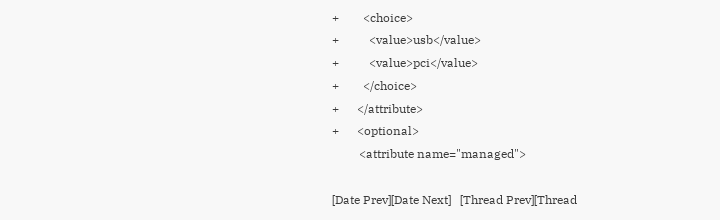+        <choice>
+          <value>usb</value>
+          <value>pci</value>
+        </choice>
+      </attribute>
+      <optional>
         <attribute name="managed">

[Date Prev][Date Next]   [Thread Prev][Thread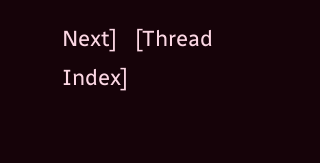Next]   [Thread Index]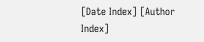[Date Index] [Author Index]